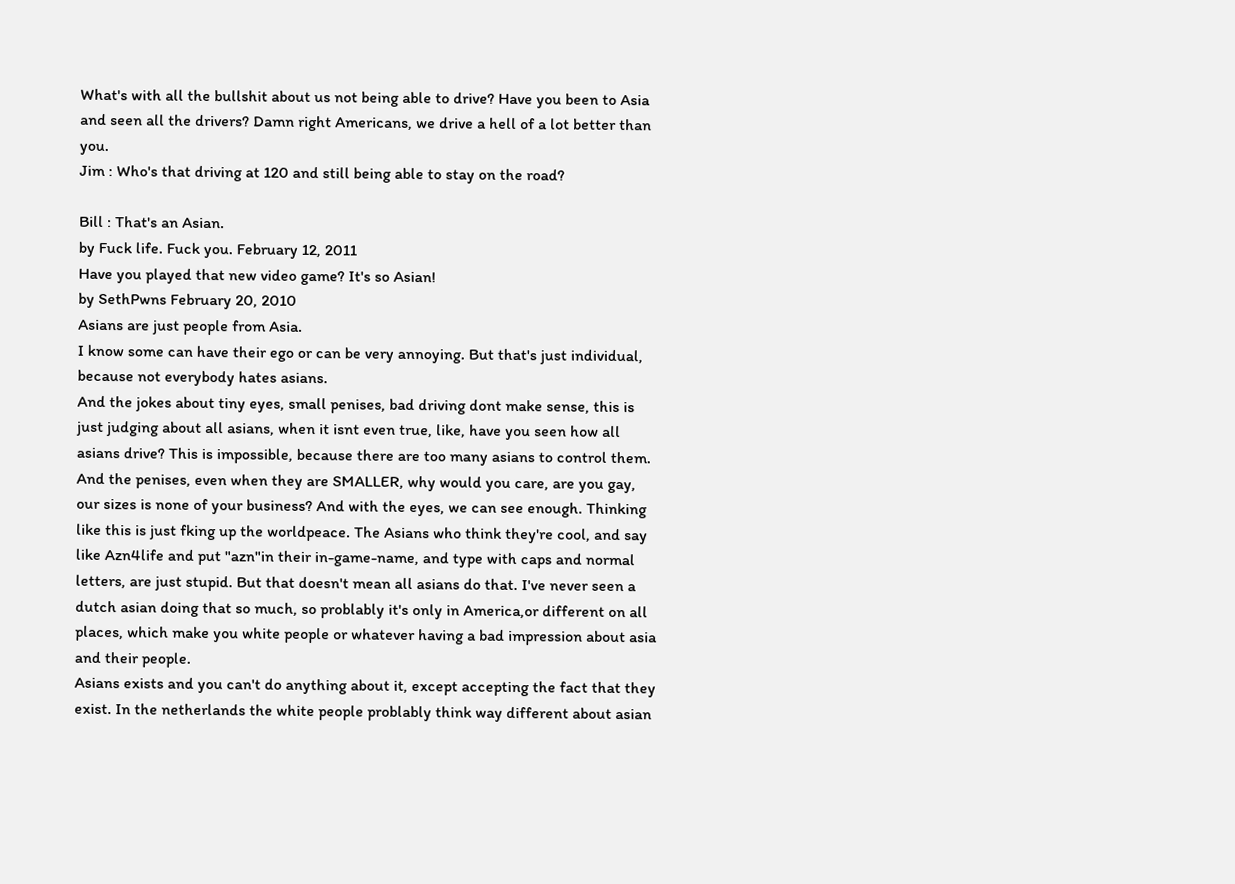What's with all the bullshit about us not being able to drive? Have you been to Asia and seen all the drivers? Damn right Americans, we drive a hell of a lot better than you.
Jim : Who's that driving at 120 and still being able to stay on the road?

Bill : That's an Asian.
by Fuck life. Fuck you. February 12, 2011
Have you played that new video game? It's so Asian!
by SethPwns February 20, 2010
Asians are just people from Asia.
I know some can have their ego or can be very annoying. But that's just individual, because not everybody hates asians.
And the jokes about tiny eyes, small penises, bad driving dont make sense, this is just judging about all asians, when it isnt even true, like, have you seen how all asians drive? This is impossible, because there are too many asians to control them. And the penises, even when they are SMALLER, why would you care, are you gay, our sizes is none of your business? And with the eyes, we can see enough. Thinking like this is just fking up the worldpeace. The Asians who think they're cool, and say like Azn4life and put "azn"in their in-game-name, and type with caps and normal letters, are just stupid. But that doesn't mean all asians do that. I've never seen a dutch asian doing that so much, so problably it's only in America,or different on all places, which make you white people or whatever having a bad impression about asia and their people.
Asians exists and you can't do anything about it, except accepting the fact that they exist. In the netherlands the white people problably think way different about asian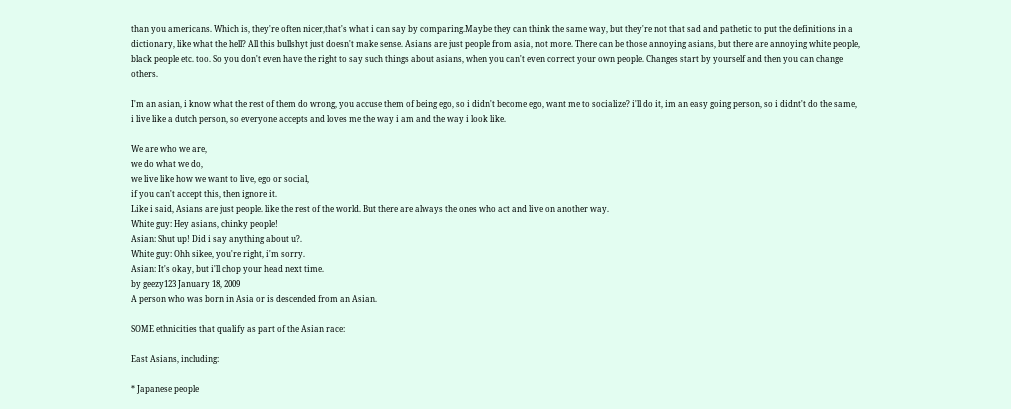than you americans. Which is, they're often nicer,that's what i can say by comparing.Maybe they can think the same way, but they're not that sad and pathetic to put the definitions in a dictionary, like what the hell? All this bullshyt just doesn't make sense. Asians are just people from asia, not more. There can be those annoying asians, but there are annoying white people, black people etc. too. So you don't even have the right to say such things about asians, when you can't even correct your own people. Changes start by yourself and then you can change others.

I'm an asian, i know what the rest of them do wrong, you accuse them of being ego, so i didn't become ego, want me to socialize? i'll do it, im an easy going person, so i didnt't do the same, i live like a dutch person, so everyone accepts and loves me the way i am and the way i look like.

We are who we are,
we do what we do,
we live like how we want to live, ego or social,
if you can't accept this, then ignore it.
Like i said, Asians are just people. like the rest of the world. But there are always the ones who act and live on another way.
White guy: Hey asians, chinky people!
Asian: Shut up! Did i say anything about u?.
White guy: Ohh sikee, you're right, i'm sorry.
Asian: It's okay, but i'll chop your head next time.
by geezy123 January 18, 2009
A person who was born in Asia or is descended from an Asian.

SOME ethnicities that qualify as part of the Asian race:

East Asians, including:

* Japanese people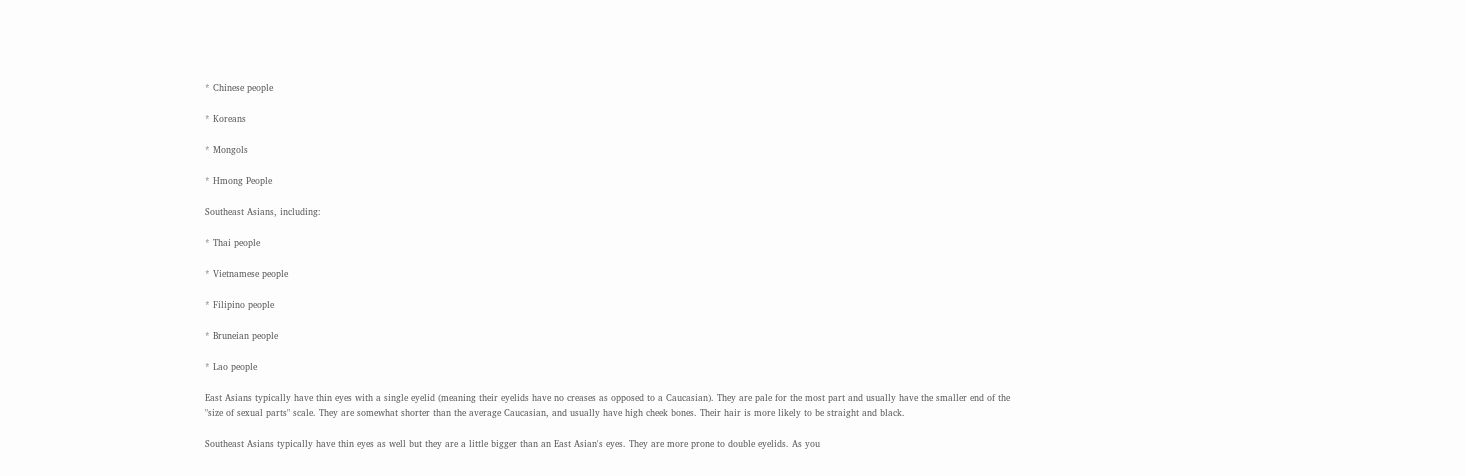* Chinese people

* Koreans

* Mongols

* Hmong People

Southeast Asians, including:

* Thai people

* Vietnamese people

* Filipino people

* Bruneian people

* Lao people

East Asians typically have thin eyes with a single eyelid (meaning their eyelids have no creases as opposed to a Caucasian). They are pale for the most part and usually have the smaller end of the "size of sexual parts" scale. They are somewhat shorter than the average Caucasian, and usually have high cheek bones. Their hair is more likely to be straight and black.

Southeast Asians typically have thin eyes as well but they are a little bigger than an East Asian's eyes. They are more prone to double eyelids. As you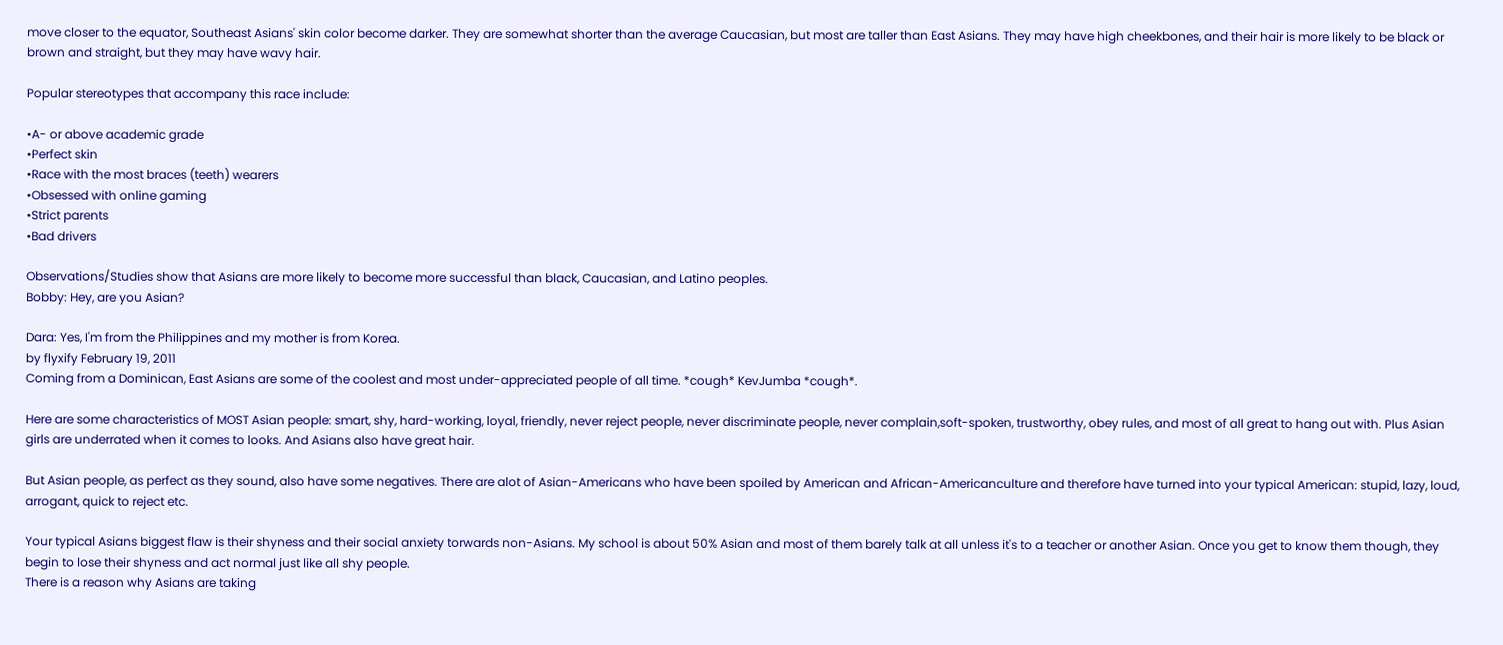move closer to the equator, Southeast Asians' skin color become darker. They are somewhat shorter than the average Caucasian, but most are taller than East Asians. They may have high cheekbones, and their hair is more likely to be black or brown and straight, but they may have wavy hair.

Popular stereotypes that accompany this race include:

•A- or above academic grade
•Perfect skin
•Race with the most braces (teeth) wearers
•Obsessed with online gaming
•Strict parents
•Bad drivers

Observations/Studies show that Asians are more likely to become more successful than black, Caucasian, and Latino peoples.
Bobby: Hey, are you Asian?

Dara: Yes, I'm from the Philippines and my mother is from Korea.
by flyxify February 19, 2011
Coming from a Dominican, East Asians are some of the coolest and most under-appreciated people of all time. *cough* KevJumba *cough*.

Here are some characteristics of MOST Asian people: smart, shy, hard-working, loyal, friendly, never reject people, never discriminate people, never complain,soft-spoken, trustworthy, obey rules, and most of all great to hang out with. Plus Asian girls are underrated when it comes to looks. And Asians also have great hair.

But Asian people, as perfect as they sound, also have some negatives. There are alot of Asian-Americans who have been spoiled by American and African-Americanculture and therefore have turned into your typical American: stupid, lazy, loud, arrogant, quick to reject etc.

Your typical Asians biggest flaw is their shyness and their social anxiety torwards non-Asians. My school is about 50% Asian and most of them barely talk at all unless it's to a teacher or another Asian. Once you get to know them though, they begin to lose their shyness and act normal just like all shy people.
There is a reason why Asians are taking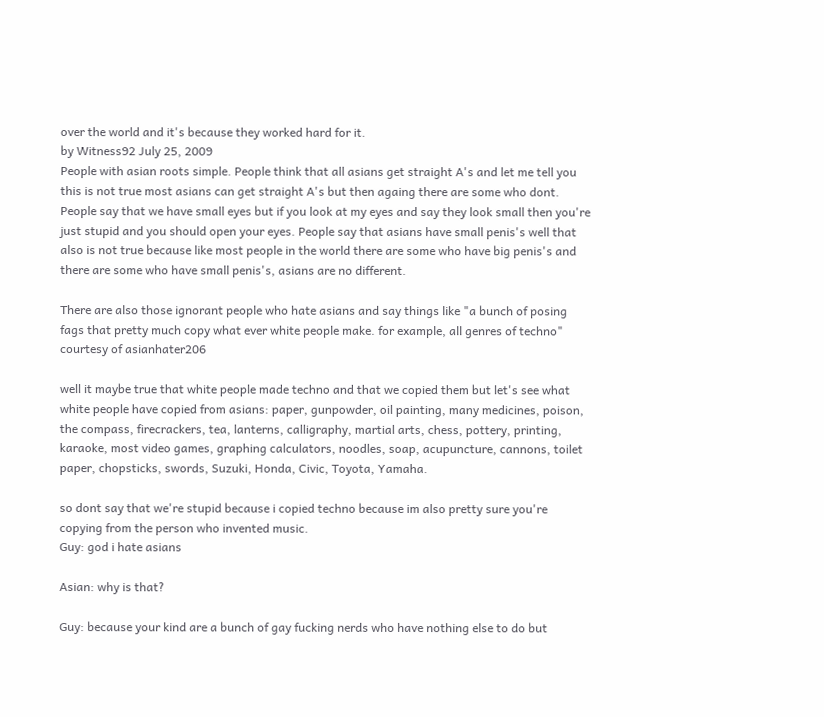over the world and it's because they worked hard for it.
by Witness92 July 25, 2009
People with asian roots simple. People think that all asians get straight A's and let me tell you this is not true most asians can get straight A's but then againg there are some who dont. People say that we have small eyes but if you look at my eyes and say they look small then you're just stupid and you should open your eyes. People say that asians have small penis's well that also is not true because like most people in the world there are some who have big penis's and there are some who have small penis's, asians are no different.

There are also those ignorant people who hate asians and say things like "a bunch of posing fags that pretty much copy what ever white people make. for example, all genres of techno" courtesy of asianhater206

well it maybe true that white people made techno and that we copied them but let's see what white people have copied from asians: paper, gunpowder, oil painting, many medicines, poison, the compass, firecrackers, tea, lanterns, calligraphy, martial arts, chess, pottery, printing, karaoke, most video games, graphing calculators, noodles, soap, acupuncture, cannons, toilet paper, chopsticks, swords, Suzuki, Honda, Civic, Toyota, Yamaha.

so dont say that we're stupid because i copied techno because im also pretty sure you're copying from the person who invented music.
Guy: god i hate asians

Asian: why is that?

Guy: because your kind are a bunch of gay fucking nerds who have nothing else to do but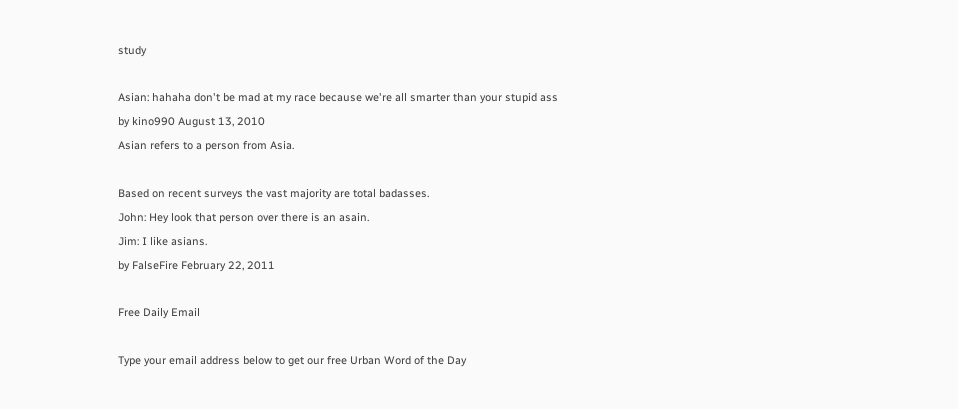study

Asian: hahaha don't be mad at my race because we're all smarter than your stupid ass
by kino990 August 13, 2010
Asian refers to a person from Asia.

Based on recent surveys the vast majority are total badasses.
John: Hey look that person over there is an asain.
Jim: I like asians.
by FalseFire February 22, 2011

Free Daily Email

Type your email address below to get our free Urban Word of the Day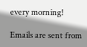every morning!

Emails are sent from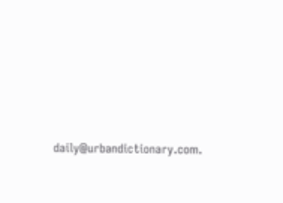daily@urbandictionary.com.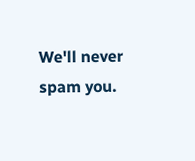We'll never spam you.